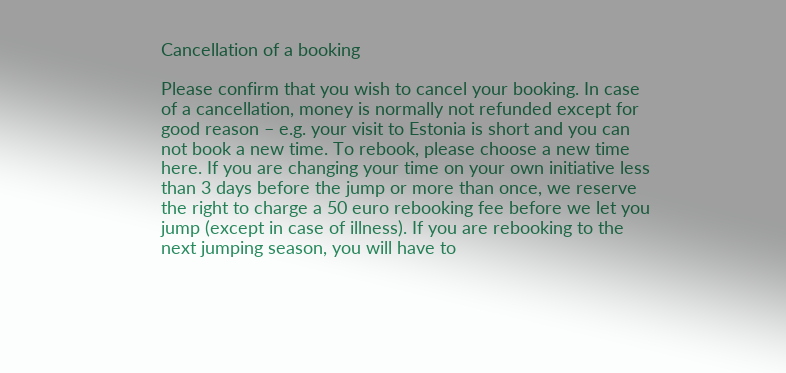Cancellation of a booking

Please confirm that you wish to cancel your booking. In case of a cancellation, money is normally not refunded except for good reason – e.g. your visit to Estonia is short and you can not book a new time. To rebook, please choose a new time here. If you are changing your time on your own initiative less than 3 days before the jump or more than once, we reserve the right to charge a 50 euro rebooking fee before we let you jump (except in case of illness). If you are rebooking to the next jumping season, you will have to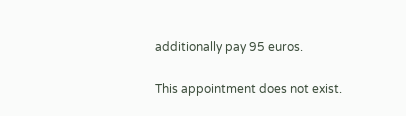additionally pay 95 euros.

This appointment does not exist.